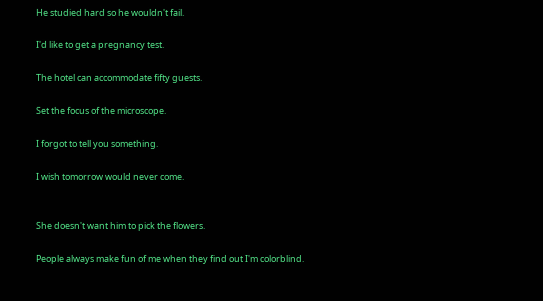He studied hard so he wouldn't fail.

I'd like to get a pregnancy test.

The hotel can accommodate fifty guests.

Set the focus of the microscope.

I forgot to tell you something.

I wish tomorrow would never come.


She doesn't want him to pick the flowers.

People always make fun of me when they find out I'm colorblind.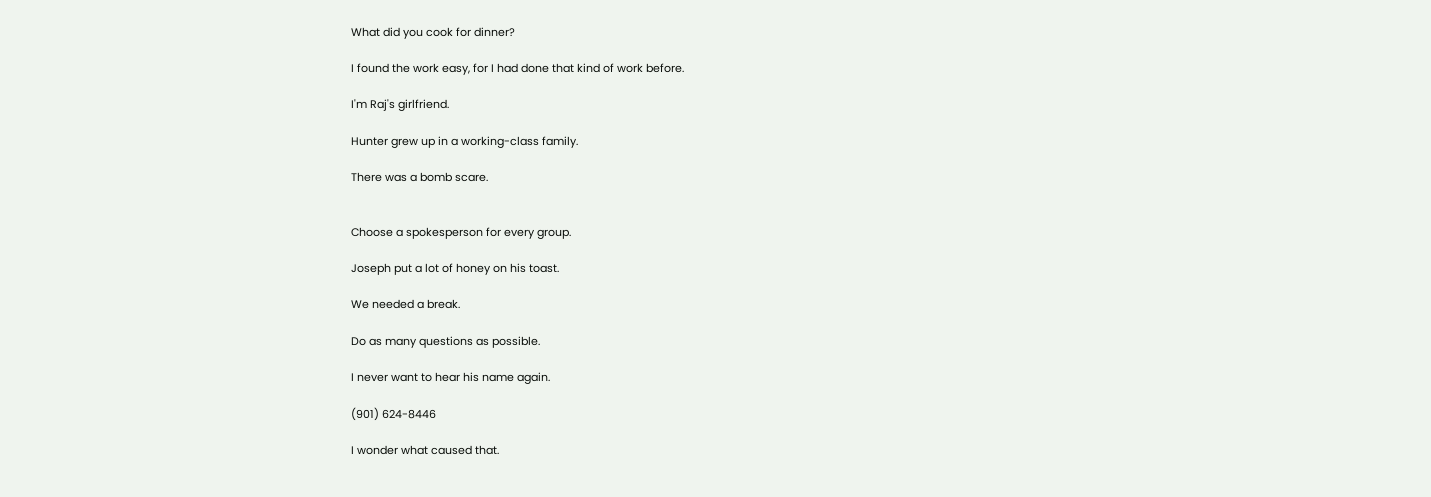What did you cook for dinner?

I found the work easy, for I had done that kind of work before.

I'm Raj's girlfriend.

Hunter grew up in a working-class family.

There was a bomb scare.


Choose a spokesperson for every group.

Joseph put a lot of honey on his toast.

We needed a break.

Do as many questions as possible.

I never want to hear his name again.

(901) 624-8446

I wonder what caused that.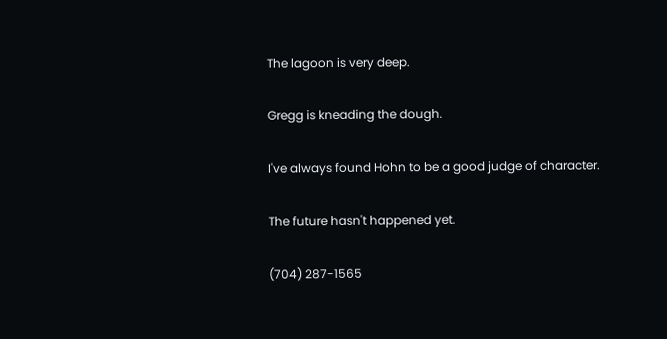The lagoon is very deep.

Gregg is kneading the dough.

I've always found Hohn to be a good judge of character.

The future hasn't happened yet.

(704) 287-1565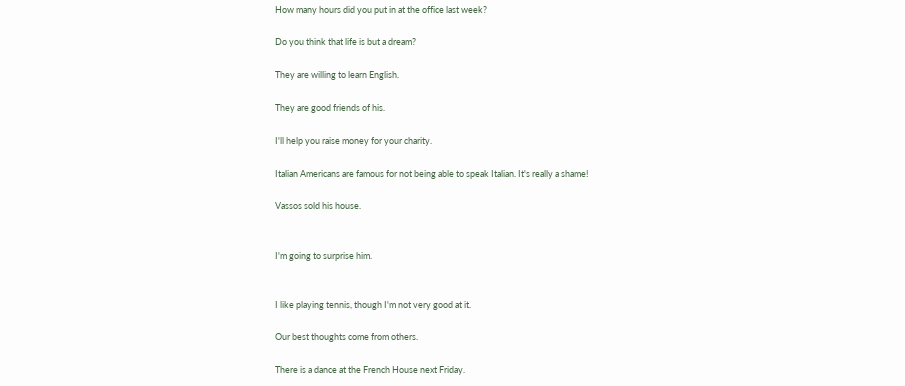How many hours did you put in at the office last week?

Do you think that life is but a dream?

They are willing to learn English.

They are good friends of his.

I'll help you raise money for your charity.

Italian Americans are famous for not being able to speak Italian. It's really a shame!

Vassos sold his house.


I'm going to surprise him.


I like playing tennis, though I'm not very good at it.

Our best thoughts come from others.

There is a dance at the French House next Friday.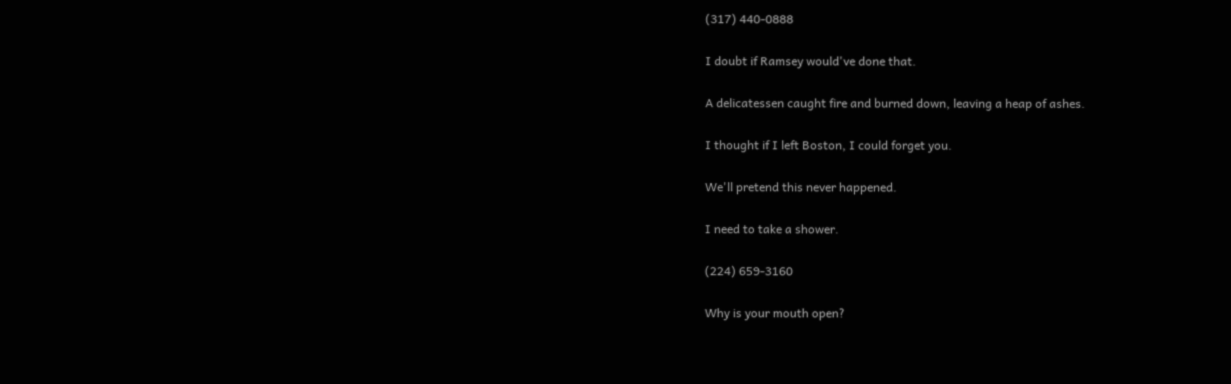(317) 440-0888

I doubt if Ramsey would've done that.

A delicatessen caught fire and burned down, leaving a heap of ashes.

I thought if I left Boston, I could forget you.

We'll pretend this never happened.

I need to take a shower.

(224) 659-3160

Why is your mouth open?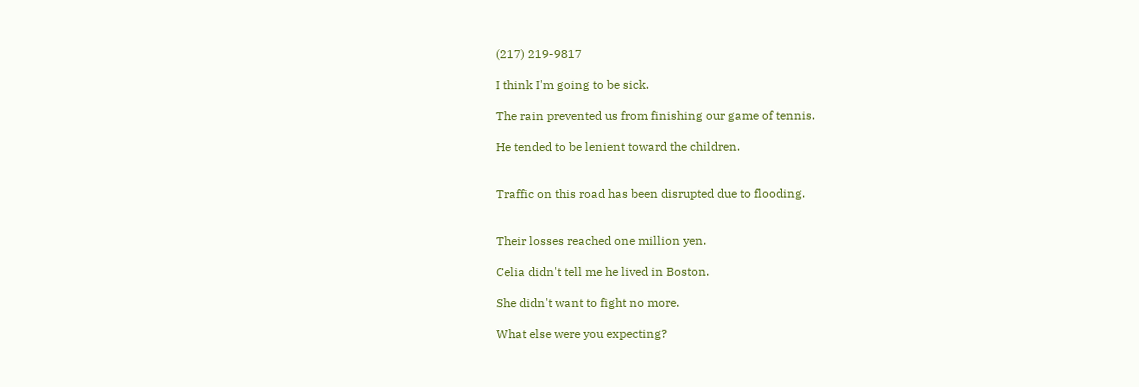(217) 219-9817

I think I'm going to be sick.

The rain prevented us from finishing our game of tennis.

He tended to be lenient toward the children.


Traffic on this road has been disrupted due to flooding.


Their losses reached one million yen.

Celia didn't tell me he lived in Boston.

She didn't want to fight no more.

What else were you expecting?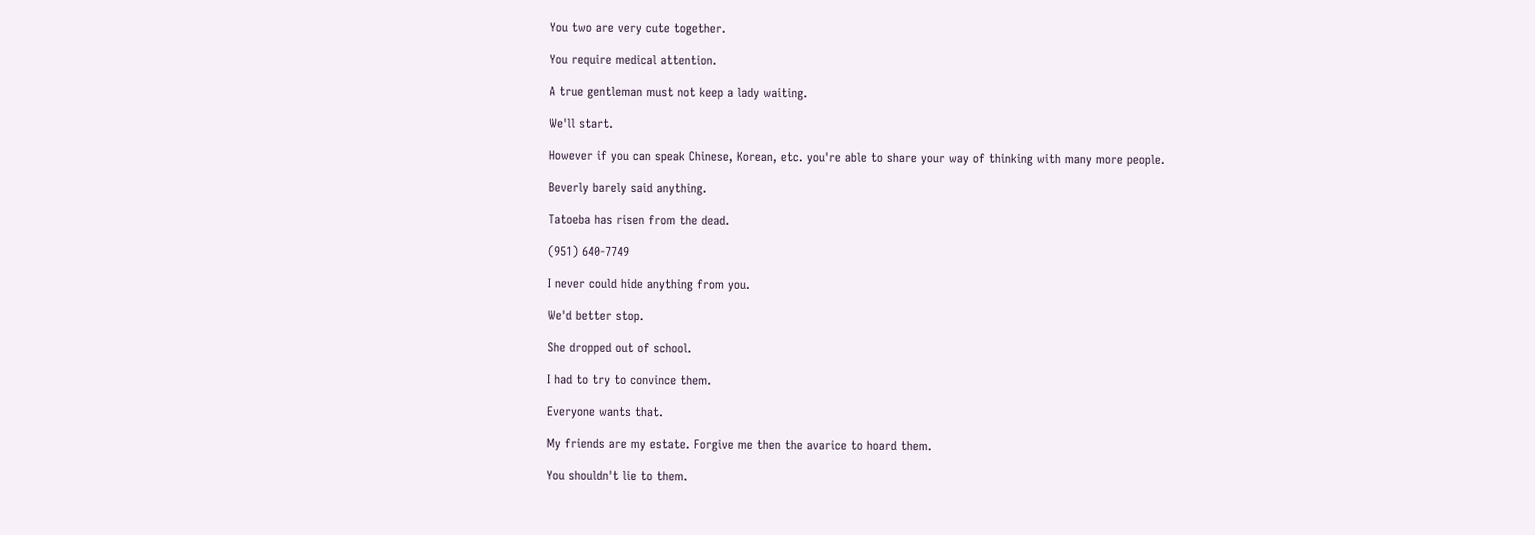You two are very cute together.

You require medical attention.

A true gentleman must not keep a lady waiting.

We'll start.

However if you can speak Chinese, Korean, etc. you're able to share your way of thinking with many more people.

Beverly barely said anything.

Tatoeba has risen from the dead.

(951) 640-7749

I never could hide anything from you.

We'd better stop.

She dropped out of school.

I had to try to convince them.

Everyone wants that.

My friends are my estate. Forgive me then the avarice to hoard them.

You shouldn't lie to them.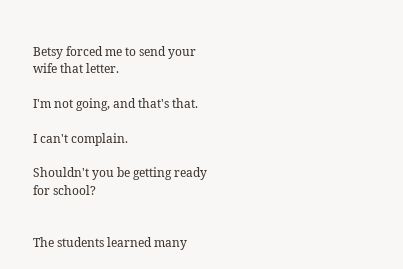Betsy forced me to send your wife that letter.

I'm not going, and that's that.

I can't complain.

Shouldn't you be getting ready for school?


The students learned many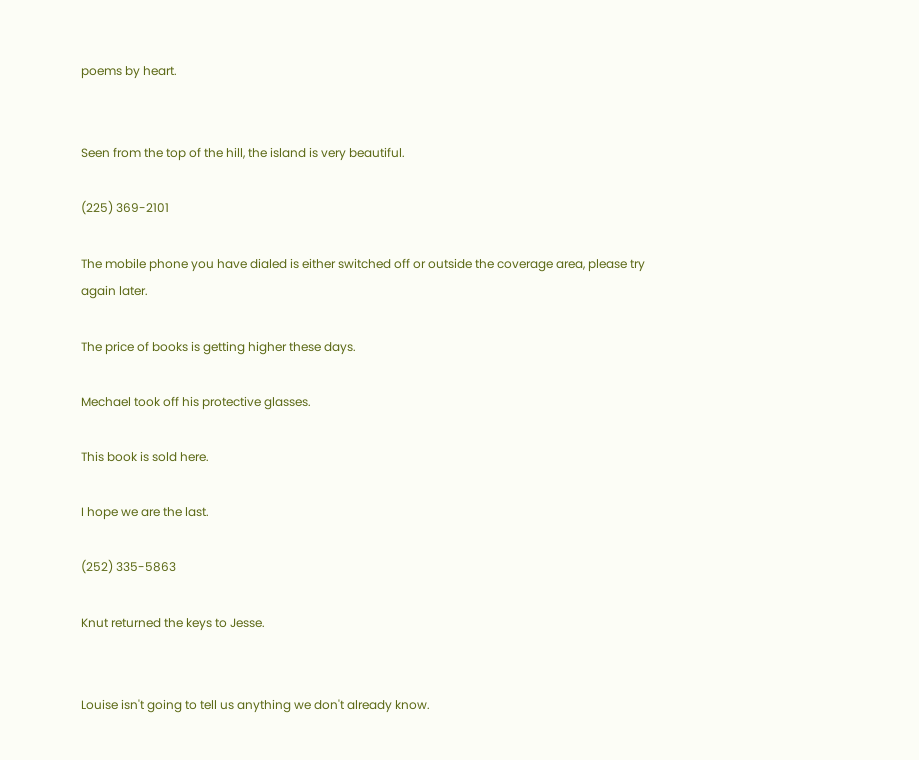poems by heart.


Seen from the top of the hill, the island is very beautiful.

(225) 369-2101

The mobile phone you have dialed is either switched off or outside the coverage area, please try again later.

The price of books is getting higher these days.

Mechael took off his protective glasses.

This book is sold here.

I hope we are the last.

(252) 335-5863

Knut returned the keys to Jesse.


Louise isn't going to tell us anything we don't already know.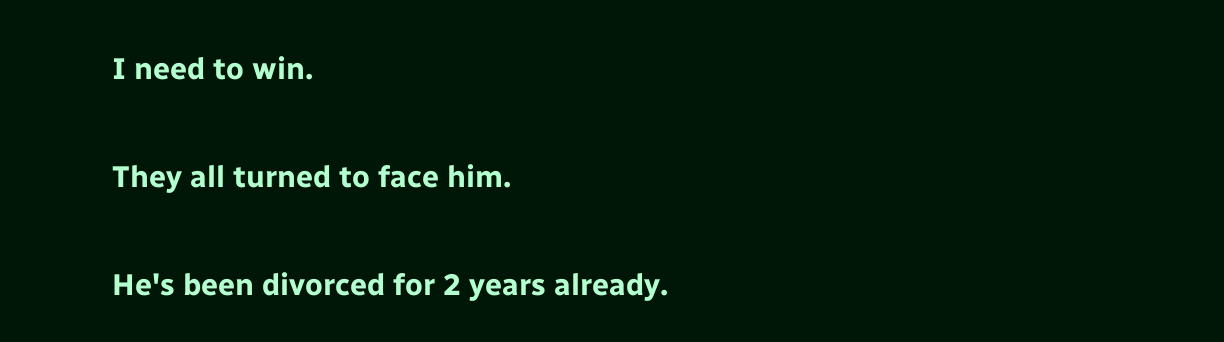I need to win.

They all turned to face him.

He's been divorced for 2 years already.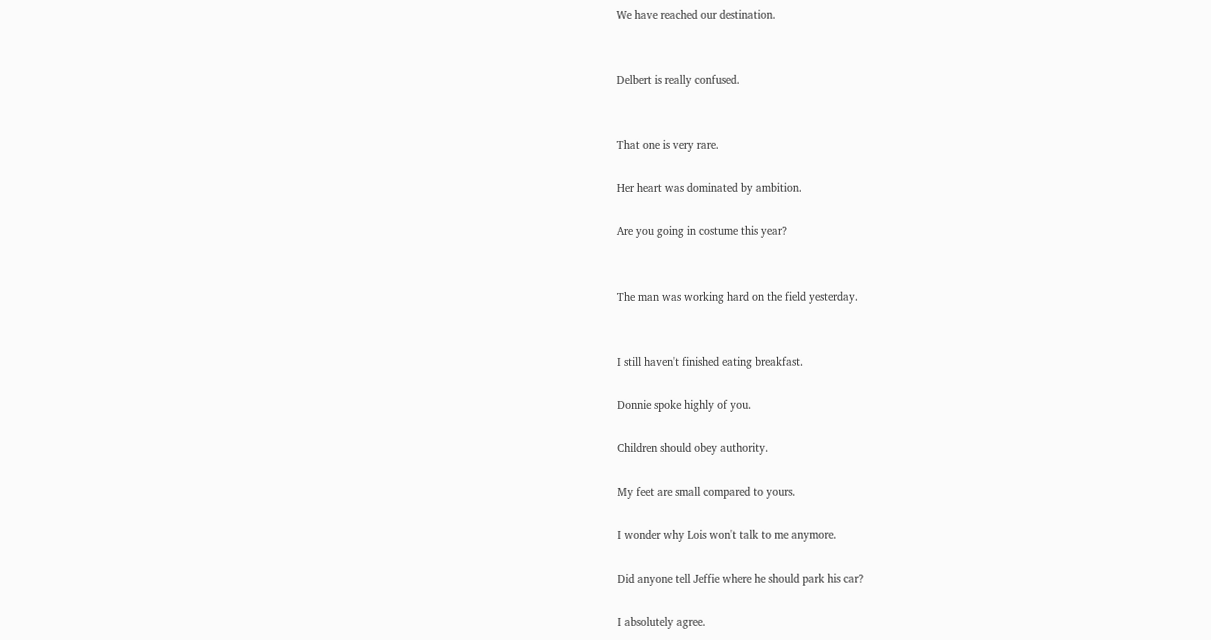We have reached our destination.


Delbert is really confused.


That one is very rare.

Her heart was dominated by ambition.

Are you going in costume this year?


The man was working hard on the field yesterday.


I still haven't finished eating breakfast.

Donnie spoke highly of you.

Children should obey authority.

My feet are small compared to yours.

I wonder why Lois won't talk to me anymore.

Did anyone tell Jeffie where he should park his car?

I absolutely agree.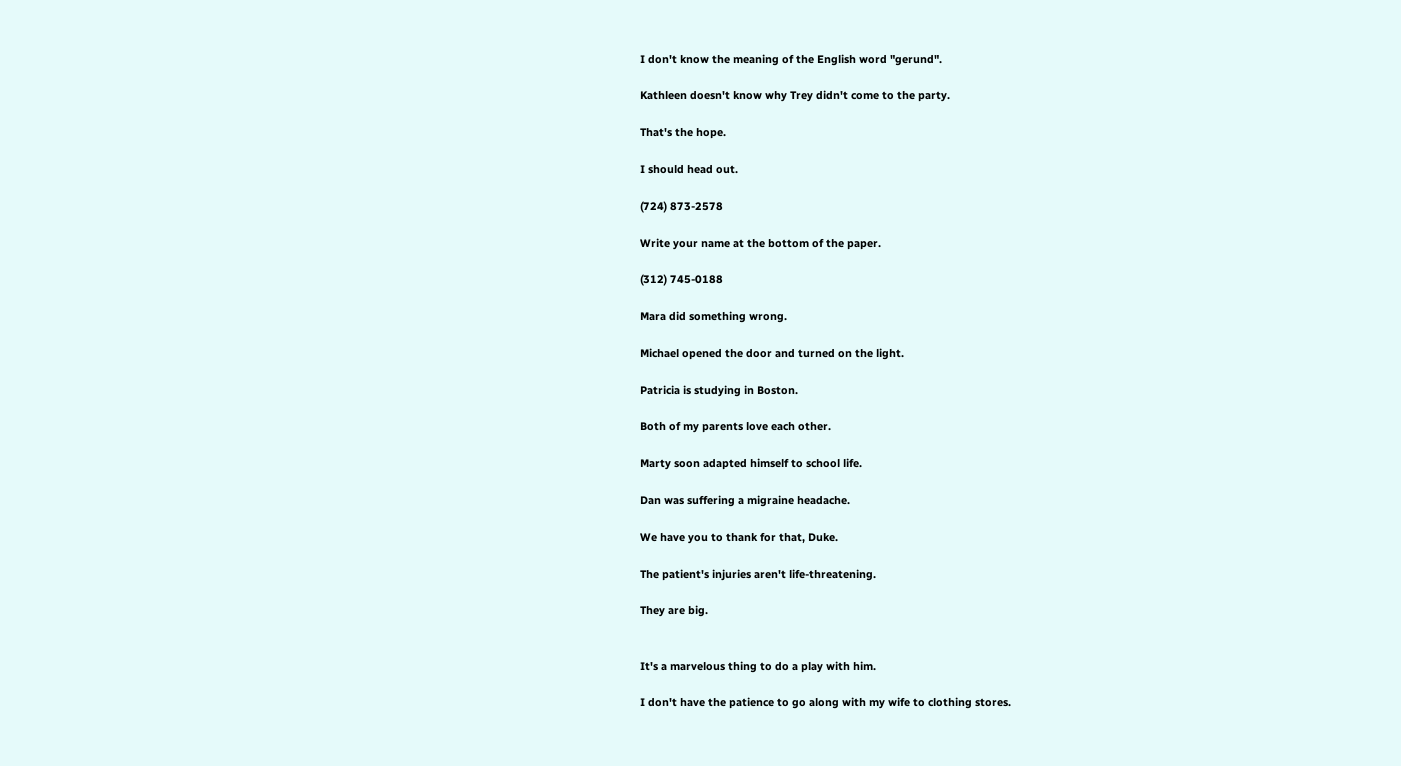I don't know the meaning of the English word "gerund".

Kathleen doesn't know why Trey didn't come to the party.

That's the hope.

I should head out.

(724) 873-2578

Write your name at the bottom of the paper.

(312) 745-0188

Mara did something wrong.

Michael opened the door and turned on the light.

Patricia is studying in Boston.

Both of my parents love each other.

Marty soon adapted himself to school life.

Dan was suffering a migraine headache.

We have you to thank for that, Duke.

The patient's injuries aren't life-threatening.

They are big.


It's a marvelous thing to do a play with him.

I don't have the patience to go along with my wife to clothing stores.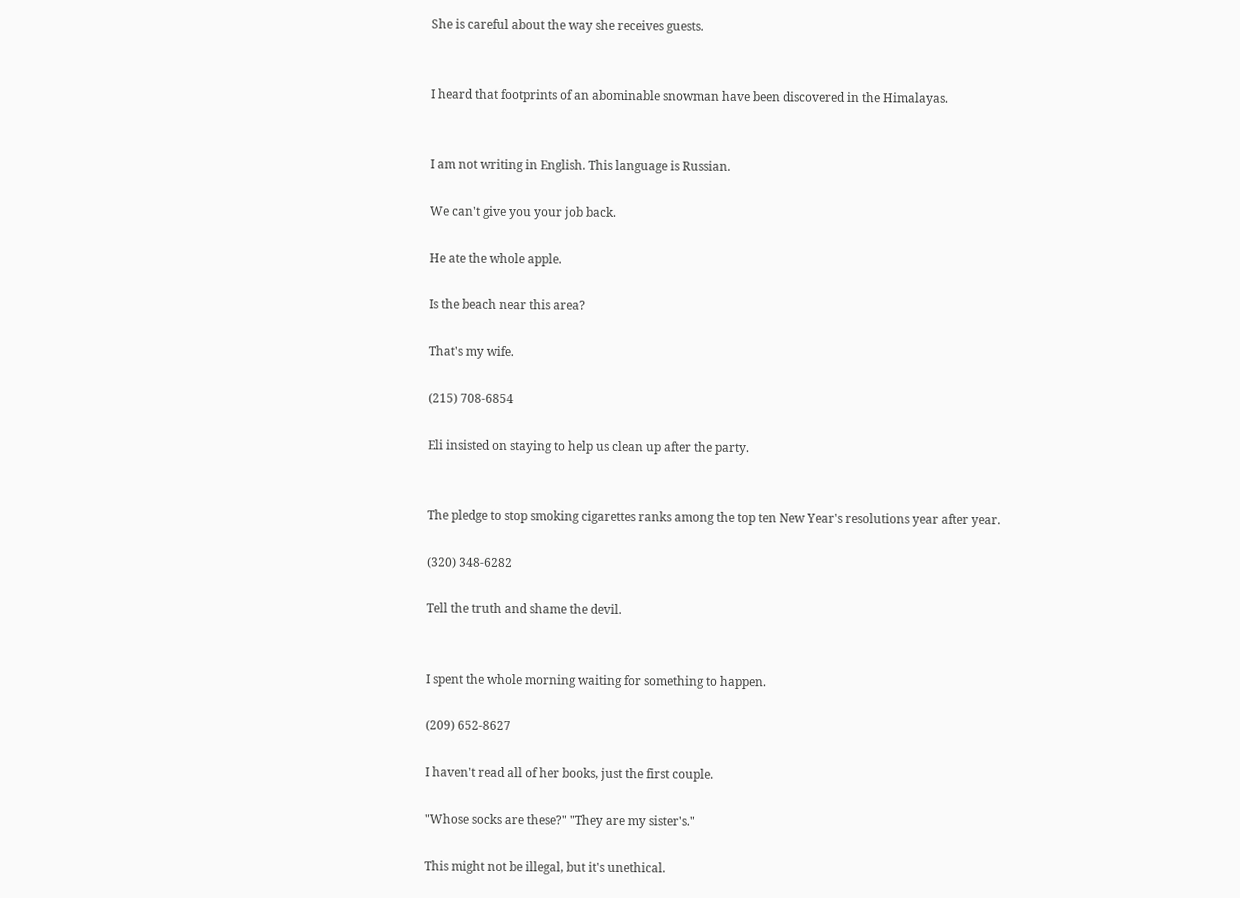She is careful about the way she receives guests.


I heard that footprints of an abominable snowman have been discovered in the Himalayas.


I am not writing in English. This language is Russian.

We can't give you your job back.

He ate the whole apple.

Is the beach near this area?

That's my wife.

(215) 708-6854

Eli insisted on staying to help us clean up after the party.


The pledge to stop smoking cigarettes ranks among the top ten New Year's resolutions year after year.

(320) 348-6282

Tell the truth and shame the devil.


I spent the whole morning waiting for something to happen.

(209) 652-8627

I haven't read all of her books, just the first couple.

"Whose socks are these?" "They are my sister's."

This might not be illegal, but it's unethical.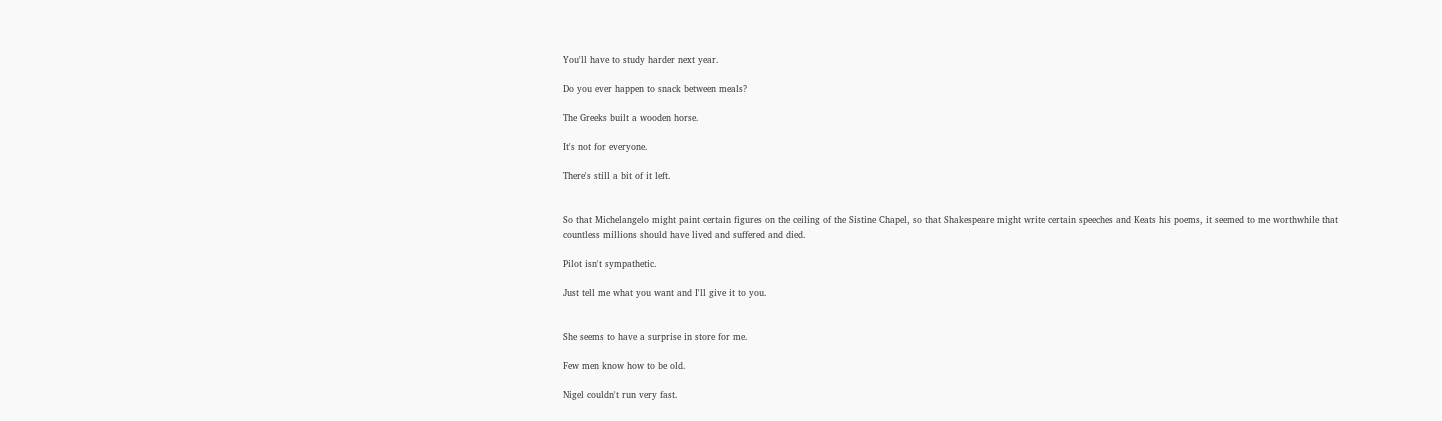You'll have to study harder next year.

Do you ever happen to snack between meals?

The Greeks built a wooden horse.

It's not for everyone.

There's still a bit of it left.


So that Michelangelo might paint certain figures on the ceiling of the Sistine Chapel, so that Shakespeare might write certain speeches and Keats his poems, it seemed to me worthwhile that countless millions should have lived and suffered and died.

Pilot isn't sympathetic.

Just tell me what you want and I'll give it to you.


She seems to have a surprise in store for me.

Few men know how to be old.

Nigel couldn't run very fast.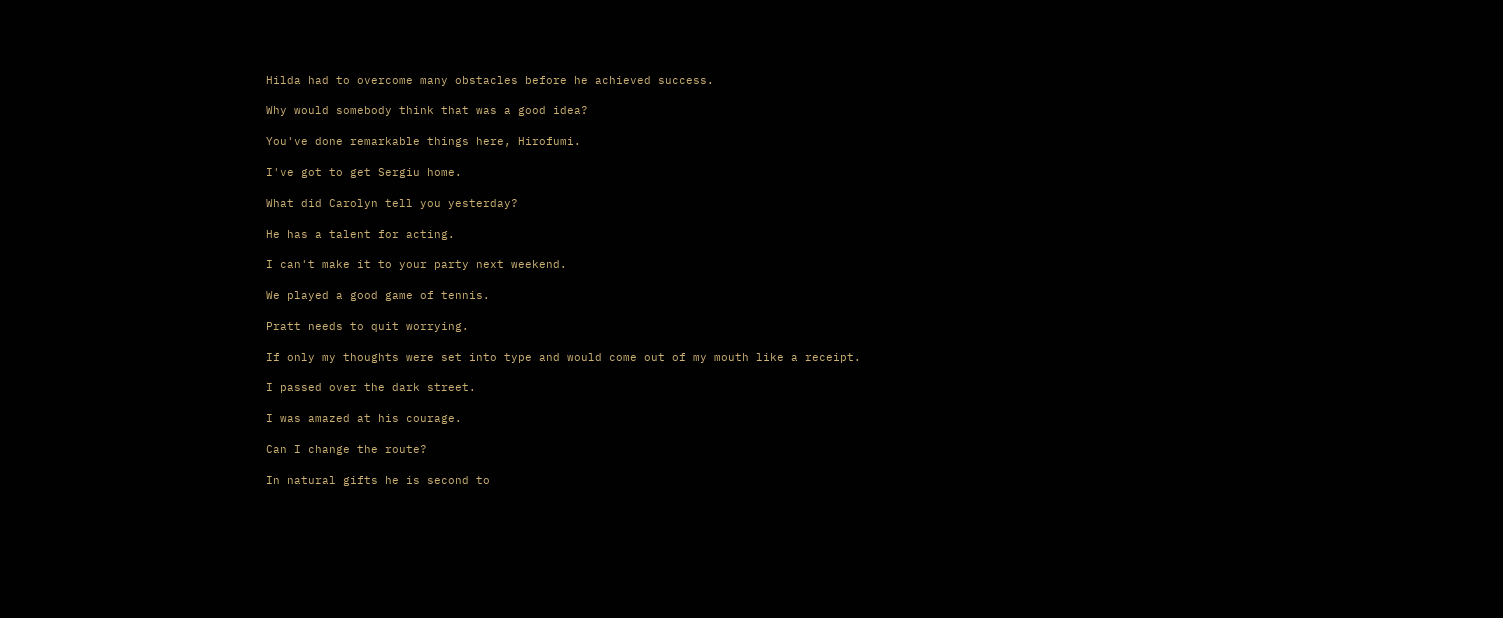Hilda had to overcome many obstacles before he achieved success.

Why would somebody think that was a good idea?

You've done remarkable things here, Hirofumi.

I've got to get Sergiu home.

What did Carolyn tell you yesterday?

He has a talent for acting.

I can't make it to your party next weekend.

We played a good game of tennis.

Pratt needs to quit worrying.

If only my thoughts were set into type and would come out of my mouth like a receipt.

I passed over the dark street.

I was amazed at his courage.

Can I change the route?

In natural gifts he is second to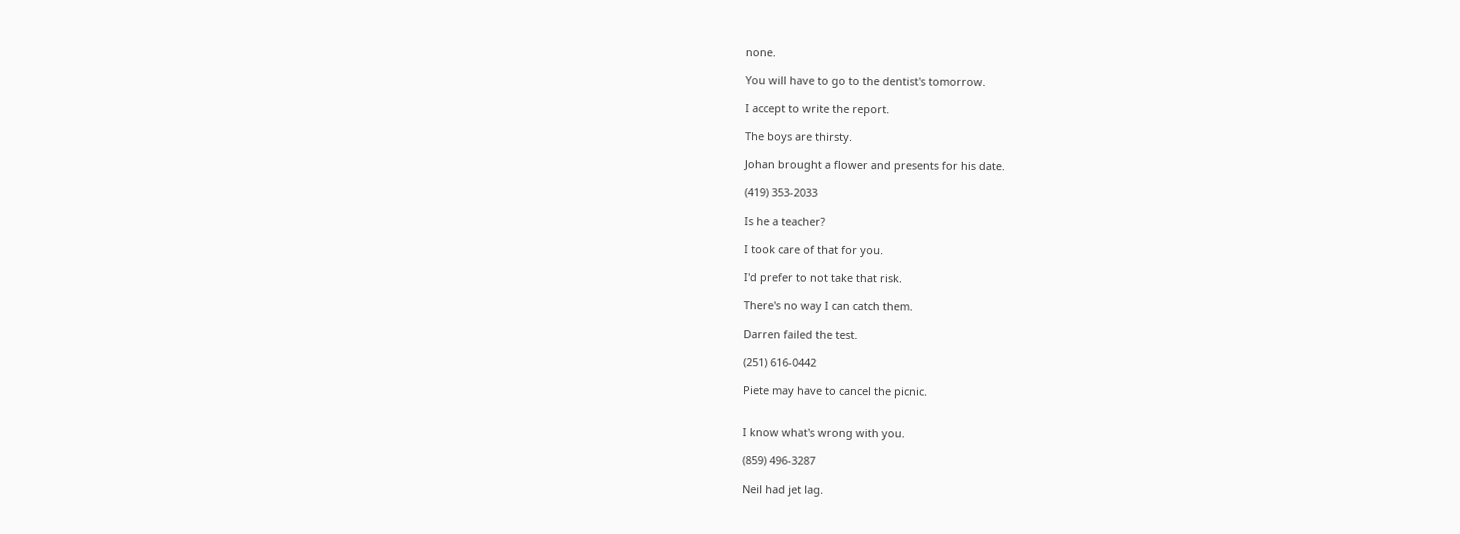none.

You will have to go to the dentist's tomorrow.

I accept to write the report.

The boys are thirsty.

Johan brought a flower and presents for his date.

(419) 353-2033

Is he a teacher?

I took care of that for you.

I'd prefer to not take that risk.

There's no way I can catch them.

Darren failed the test.

(251) 616-0442

Piete may have to cancel the picnic.


I know what's wrong with you.

(859) 496-3287

Neil had jet lag.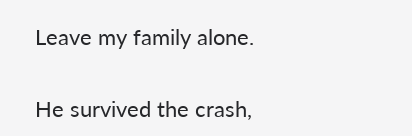Leave my family alone.


He survived the crash,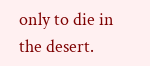only to die in the desert.